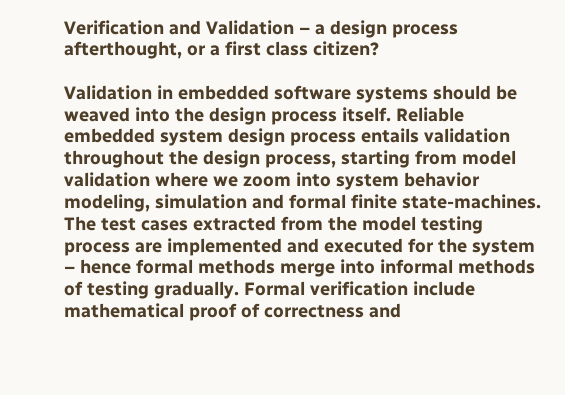Verification and Validation – a design process afterthought, or a first class citizen?

Validation in embedded software systems should be weaved into the design process itself. Reliable embedded system design process entails validation throughout the design process, starting from model validation where we zoom into system behavior modeling, simulation and formal finite state-machines. The test cases extracted from the model testing process are implemented and executed for the system – hence formal methods merge into informal methods of testing gradually. Formal verification include mathematical proof of correctness and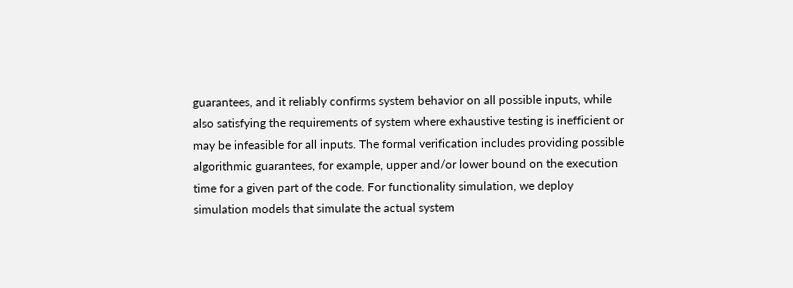guarantees, and it reliably confirms system behavior on all possible inputs, while also satisfying the requirements of system where exhaustive testing is inefficient or may be infeasible for all inputs. The formal verification includes providing possible algorithmic guarantees, for example, upper and/or lower bound on the execution time for a given part of the code. For functionality simulation, we deploy simulation models that simulate the actual system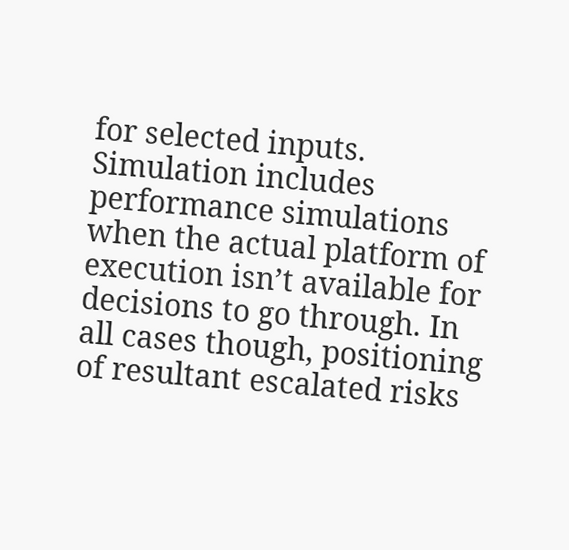for selected inputs. Simulation includes performance simulations when the actual platform of execution isn’t available for decisions to go through. In all cases though, positioning of resultant escalated risks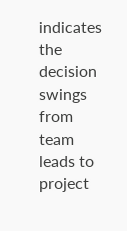indicates the decision swings from team leads to project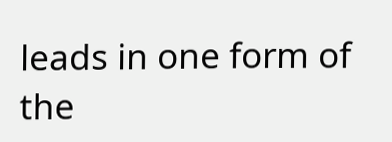leads in one form of the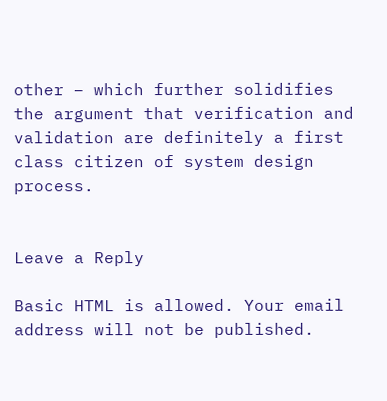other – which further solidifies the argument that verification and validation are definitely a first class citizen of system design process.


Leave a Reply

Basic HTML is allowed. Your email address will not be published.